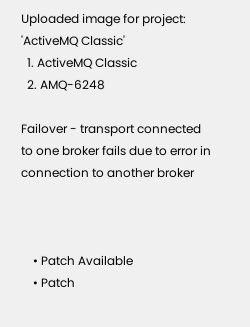Uploaded image for project: 'ActiveMQ Classic'
  1. ActiveMQ Classic
  2. AMQ-6248

Failover - transport connected to one broker fails due to error in connection to another broker



    • Patch Available
    • Patch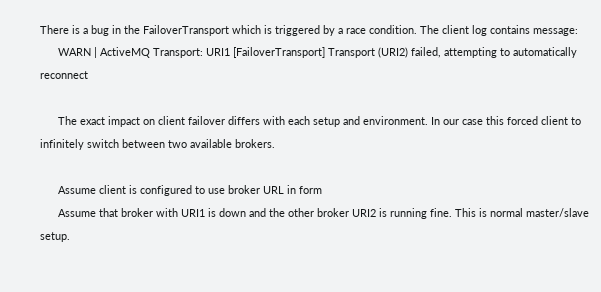There is a bug in the FailoverTransport which is triggered by a race condition. The client log contains message:
      WARN | ActiveMQ Transport: URI1 [FailoverTransport] Transport (URI2) failed, attempting to automatically reconnect

      The exact impact on client failover differs with each setup and environment. In our case this forced client to infinitely switch between two available brokers.

      Assume client is configured to use broker URL in form
      Assume that broker with URI1 is down and the other broker URI2 is running fine. This is normal master/slave setup.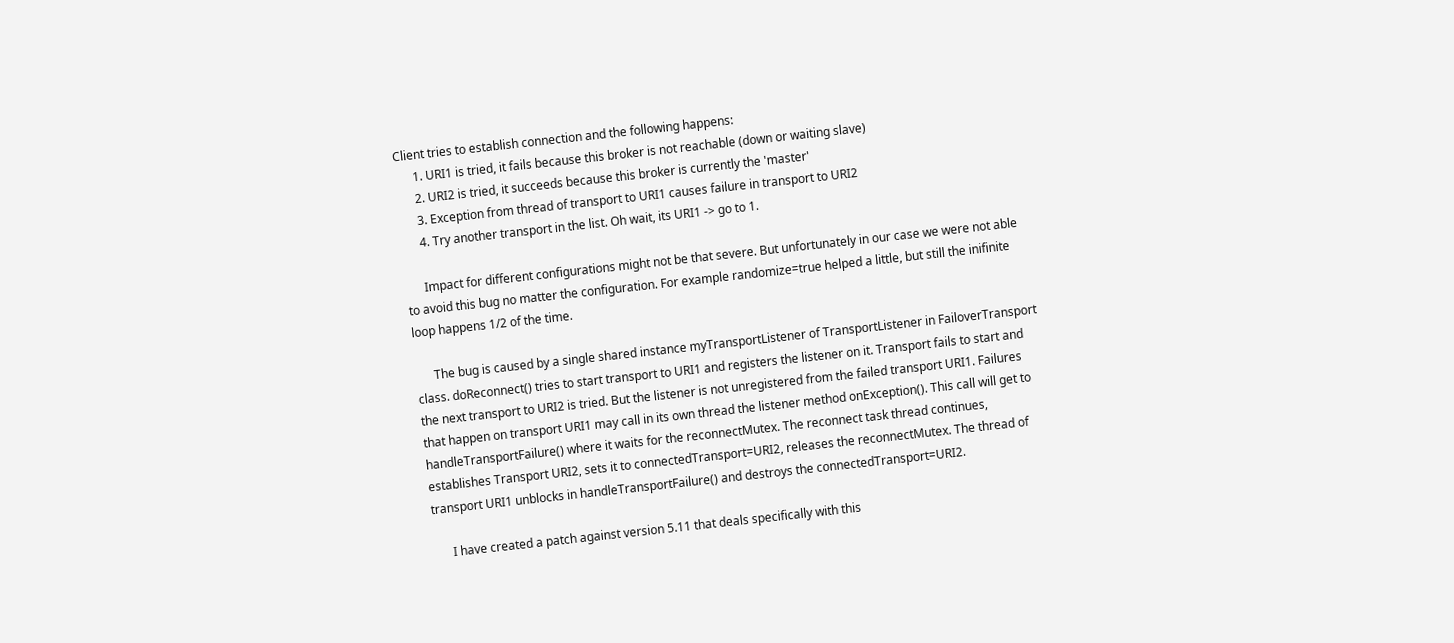Client tries to establish connection and the following happens:
      1. URI1 is tried, it fails because this broker is not reachable (down or waiting slave)
      2. URI2 is tried, it succeeds because this broker is currently the 'master'
      3. Exception from thread of transport to URI1 causes failure in transport to URI2
      4. Try another transport in the list. Oh wait, its URI1 -> go to 1.

      Impact for different configurations might not be that severe. But unfortunately in our case we were not able to avoid this bug no matter the configuration. For example randomize=true helped a little, but still the inifinite loop happens 1/2 of the time.

      The bug is caused by a single shared instance myTransportListener of TransportListener in FailoverTransport class. doReconnect() tries to start transport to URI1 and registers the listener on it. Transport fails to start and the next transport to URI2 is tried. But the listener is not unregistered from the failed transport URI1. Failures that happen on transport URI1 may call in its own thread the listener method onException(). This call will get to handleTransportFailure() where it waits for the reconnectMutex. The reconnect task thread continues, establishes Transport URI2, sets it to connectedTransport=URI2, releases the reconnectMutex. The thread of transport URI1 unblocks in handleTransportFailure() and destroys the connectedTransport=URI2.

      I have created a patch against version 5.11 that deals specifically with this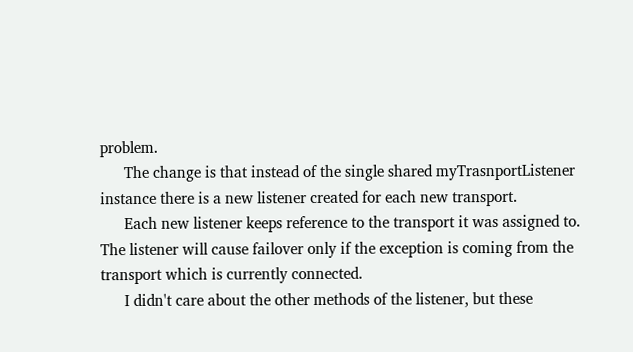problem.
      The change is that instead of the single shared myTrasnportListener instance there is a new listener created for each new transport.
      Each new listener keeps reference to the transport it was assigned to. The listener will cause failover only if the exception is coming from the transport which is currently connected.
      I didn't care about the other methods of the listener, but these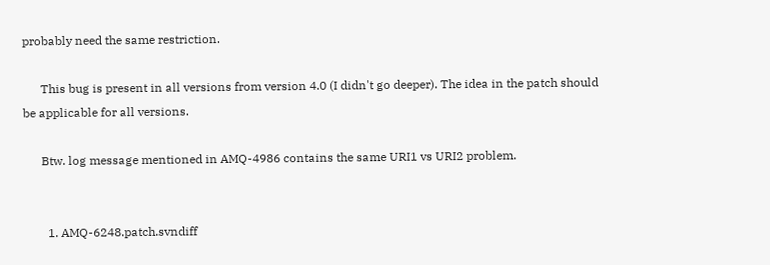probably need the same restriction.

      This bug is present in all versions from version 4.0 (I didn't go deeper). The idea in the patch should be applicable for all versions.

      Btw. log message mentioned in AMQ-4986 contains the same URI1 vs URI2 problem.


        1. AMQ-6248.patch.svndiff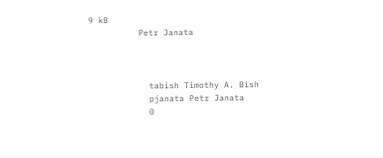9 kB
          Petr Janata



            tabish Timothy A. Bish
            pjanata Petr Janata
            0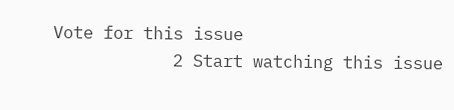Vote for this issue
            2 Start watching this issue